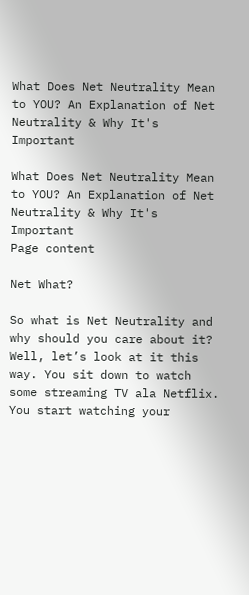What Does Net Neutrality Mean to YOU? An Explanation of Net Neutrality & Why It's Important

What Does Net Neutrality Mean to YOU? An Explanation of Net Neutrality & Why It's Important
Page content

Net What?

So what is Net Neutrality and why should you care about it? Well, let’s look at it this way. You sit down to watch some streaming TV ala Netflix. You start watching your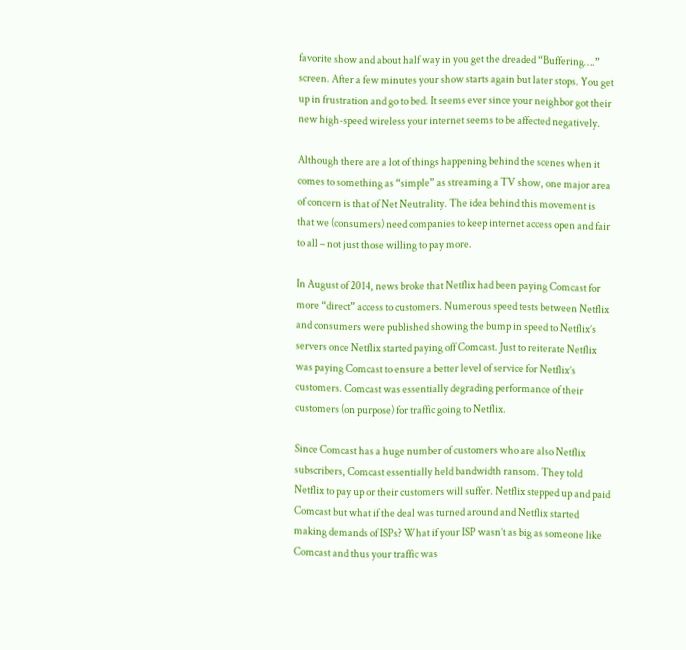favorite show and about half way in you get the dreaded “Buffering….” screen. After a few minutes your show starts again but later stops. You get up in frustration and go to bed. It seems ever since your neighbor got their new high-speed wireless your internet seems to be affected negatively.

Although there are a lot of things happening behind the scenes when it comes to something as “simple” as streaming a TV show, one major area of concern is that of Net Neutrality. The idea behind this movement is that we (consumers) need companies to keep internet access open and fair to all – not just those willing to pay more.

In August of 2014, news broke that Netflix had been paying Comcast for more “direct” access to customers. Numerous speed tests between Netflix and consumers were published showing the bump in speed to Netflix’s servers once Netflix started paying off Comcast. Just to reiterate Netflix was paying Comcast to ensure a better level of service for Netflix’s customers. Comcast was essentially degrading performance of their customers (on purpose) for traffic going to Netflix.

Since Comcast has a huge number of customers who are also Netflix subscribers, Comcast essentially held bandwidth ransom. They told Netflix to pay up or their customers will suffer. Netflix stepped up and paid Comcast but what if the deal was turned around and Netflix started making demands of ISPs? What if your ISP wasn’t as big as someone like Comcast and thus your traffic was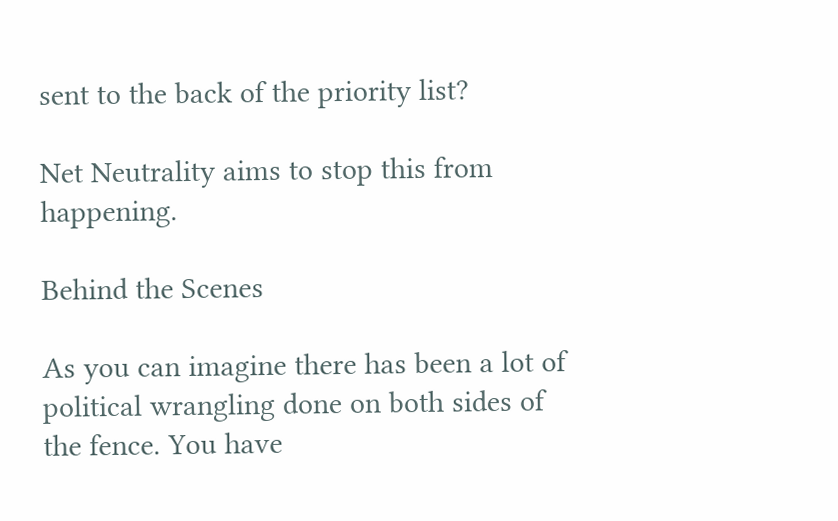sent to the back of the priority list?

Net Neutrality aims to stop this from happening.

Behind the Scenes

As you can imagine there has been a lot of political wrangling done on both sides of the fence. You have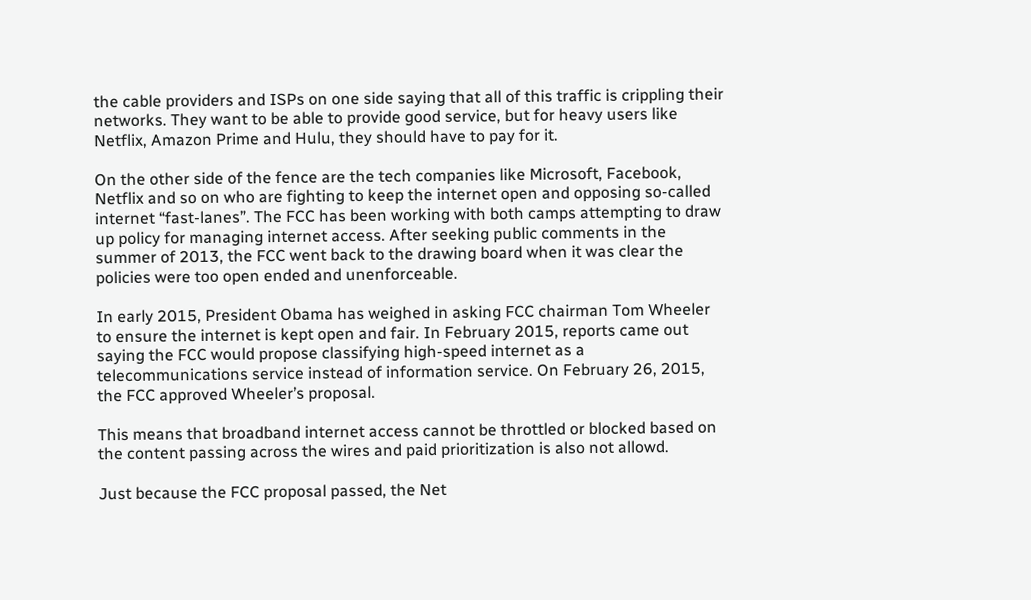the cable providers and ISPs on one side saying that all of this traffic is crippling their networks. They want to be able to provide good service, but for heavy users like Netflix, Amazon Prime and Hulu, they should have to pay for it.

On the other side of the fence are the tech companies like Microsoft, Facebook, Netflix and so on who are fighting to keep the internet open and opposing so-called internet “fast-lanes”. The FCC has been working with both camps attempting to draw up policy for managing internet access. After seeking public comments in the summer of 2013, the FCC went back to the drawing board when it was clear the policies were too open ended and unenforceable.

In early 2015, President Obama has weighed in asking FCC chairman Tom Wheeler to ensure the internet is kept open and fair. In February 2015, reports came out saying the FCC would propose classifying high-speed internet as a telecommunications service instead of information service. On February 26, 2015, the FCC approved Wheeler’s proposal.

This means that broadband internet access cannot be throttled or blocked based on the content passing across the wires and paid prioritization is also not allowd.

Just because the FCC proposal passed, the Net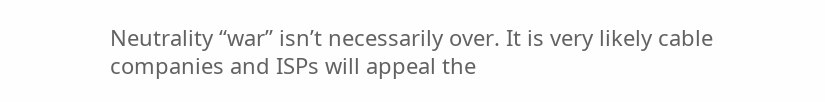Neutrality “war” isn’t necessarily over. It is very likely cable companies and ISPs will appeal the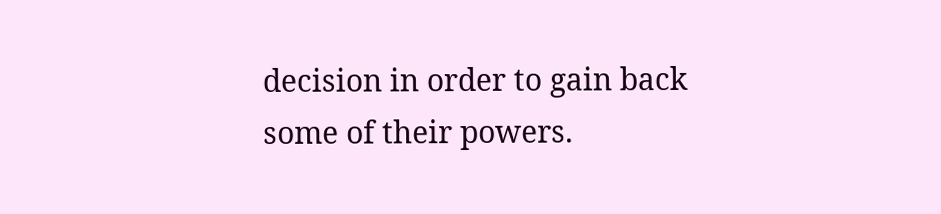decision in order to gain back some of their powers.